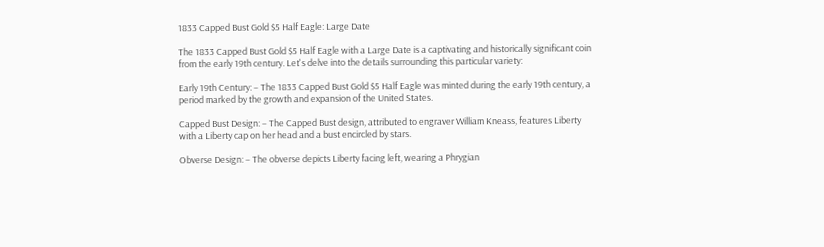1833 Capped Bust Gold $5 Half Eagle: Large Date

The 1833 Capped Bust Gold $5 Half Eagle with a Large Date is a captivating and historically significant coin from the early 19th century. Let's delve into the details surrounding this particular variety:

Early 19th Century: – The 1833 Capped Bust Gold $5 Half Eagle was minted during the early 19th century, a period marked by the growth and expansion of the United States.

Capped Bust Design: – The Capped Bust design, attributed to engraver William Kneass, features Liberty with a Liberty cap on her head and a bust encircled by stars.

Obverse Design: – The obverse depicts Liberty facing left, wearing a Phrygian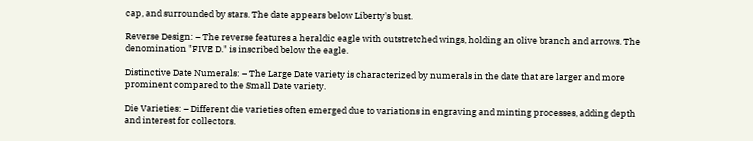cap, and surrounded by stars. The date appears below Liberty's bust.

Reverse Design: – The reverse features a heraldic eagle with outstretched wings, holding an olive branch and arrows. The denomination "FIVE D." is inscribed below the eagle.

Distinctive Date Numerals: – The Large Date variety is characterized by numerals in the date that are larger and more prominent compared to the Small Date variety.

Die Varieties: – Different die varieties often emerged due to variations in engraving and minting processes, adding depth and interest for collectors.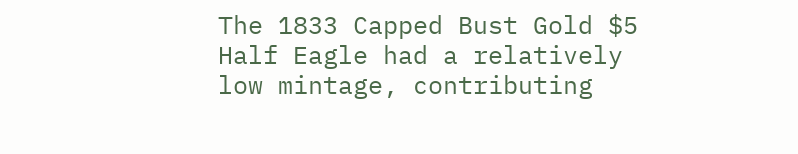The 1833 Capped Bust Gold $5 Half Eagle had a relatively low mintage, contributing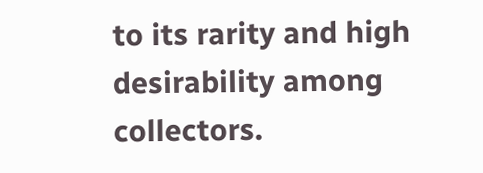to its rarity and high desirability among collectors.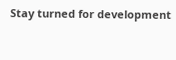Stay turned for development